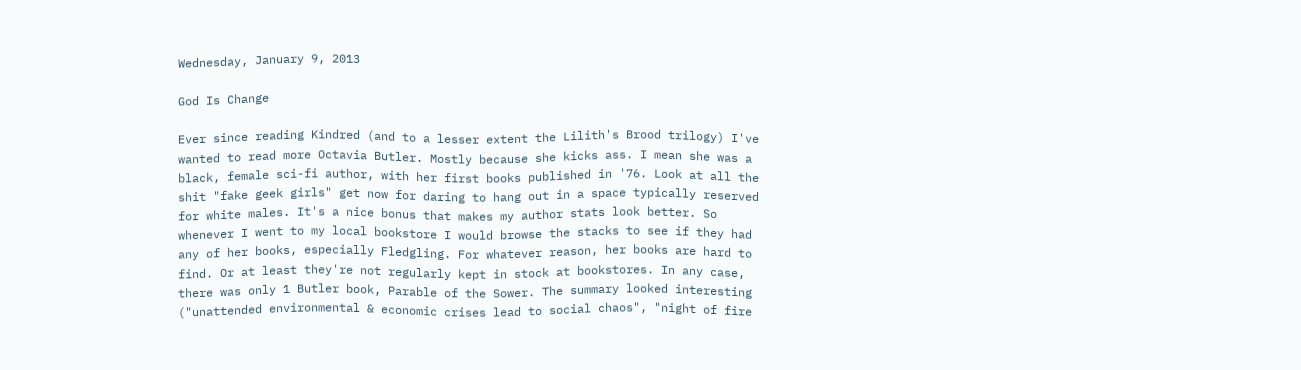Wednesday, January 9, 2013

God Is Change

Ever since reading Kindred (and to a lesser extent the Lilith's Brood trilogy) I've wanted to read more Octavia Butler. Mostly because she kicks ass. I mean she was a black, female sci-fi author, with her first books published in '76. Look at all the shit "fake geek girls" get now for daring to hang out in a space typically reserved for white males. It's a nice bonus that makes my author stats look better. So whenever I went to my local bookstore I would browse the stacks to see if they had any of her books, especially Fledgling. For whatever reason, her books are hard to find. Or at least they're not regularly kept in stock at bookstores. In any case, there was only 1 Butler book, Parable of the Sower. The summary looked interesting ("unattended environmental & economic crises lead to social chaos", "night of fire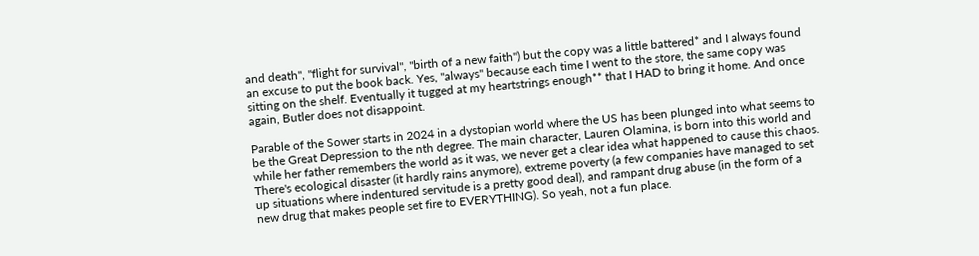and death", "flight for survival", "birth of a new faith") but the copy was a little battered* and I always found an excuse to put the book back. Yes, "always" because each time I went to the store, the same copy was sitting on the shelf. Eventually it tugged at my heartstrings enough** that I HAD to bring it home. And once again, Butler does not disappoint.

Parable of the Sower starts in 2024 in a dystopian world where the US has been plunged into what seems to be the Great Depression to the nth degree. The main character, Lauren Olamina, is born into this world and while her father remembers the world as it was, we never get a clear idea what happened to cause this chaos. There's ecological disaster (it hardly rains anymore), extreme poverty (a few companies have managed to set up situations where indentured servitude is a pretty good deal), and rampant drug abuse (in the form of a new drug that makes people set fire to EVERYTHING). So yeah, not a fun place.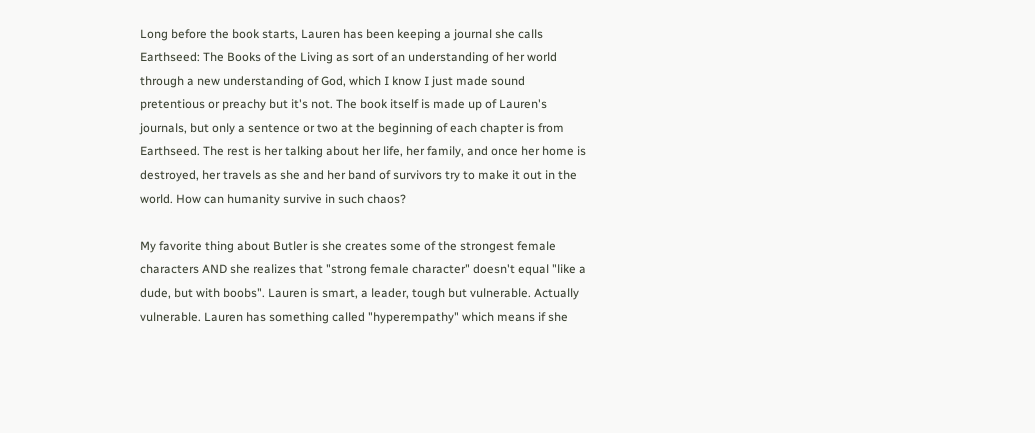Long before the book starts, Lauren has been keeping a journal she calls Earthseed: The Books of the Living as sort of an understanding of her world through a new understanding of God, which I know I just made sound pretentious or preachy but it's not. The book itself is made up of Lauren's journals, but only a sentence or two at the beginning of each chapter is from Earthseed. The rest is her talking about her life, her family, and once her home is destroyed, her travels as she and her band of survivors try to make it out in the world. How can humanity survive in such chaos?

My favorite thing about Butler is she creates some of the strongest female characters AND she realizes that "strong female character" doesn't equal "like a dude, but with boobs". Lauren is smart, a leader, tough but vulnerable. Actually vulnerable. Lauren has something called "hyperempathy" which means if she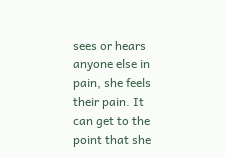sees or hears anyone else in pain, she feels their pain. It can get to the point that she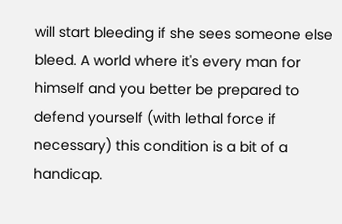will start bleeding if she sees someone else bleed. A world where it's every man for himself and you better be prepared to defend yourself (with lethal force if necessary) this condition is a bit of a handicap.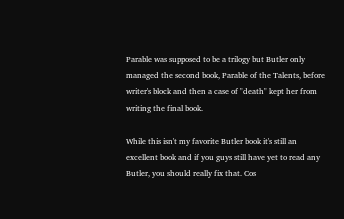Parable was supposed to be a trilogy but Butler only managed the second book, Parable of the Talents, before writer's block and then a case of "death" kept her from writing the final book.

While this isn't my favorite Butler book it's still an excellent book and if you guys still have yet to read any Butler, you should really fix that. Cos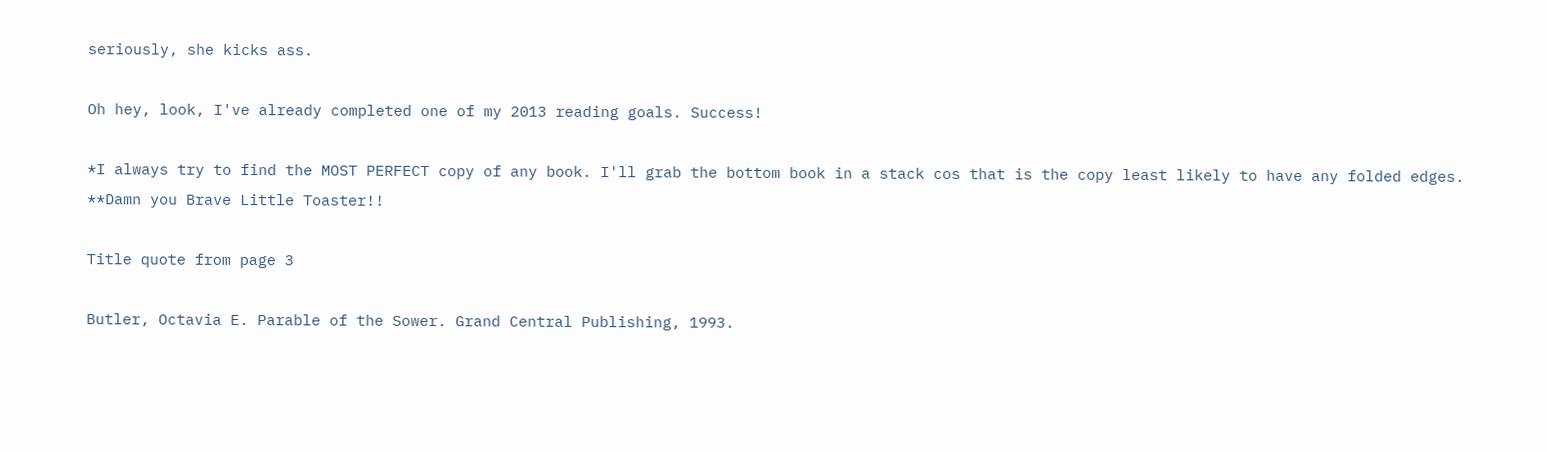seriously, she kicks ass.

Oh hey, look, I've already completed one of my 2013 reading goals. Success!

*I always try to find the MOST PERFECT copy of any book. I'll grab the bottom book in a stack cos that is the copy least likely to have any folded edges.
**Damn you Brave Little Toaster!!

Title quote from page 3

Butler, Octavia E. Parable of the Sower. Grand Central Publishing, 1993.